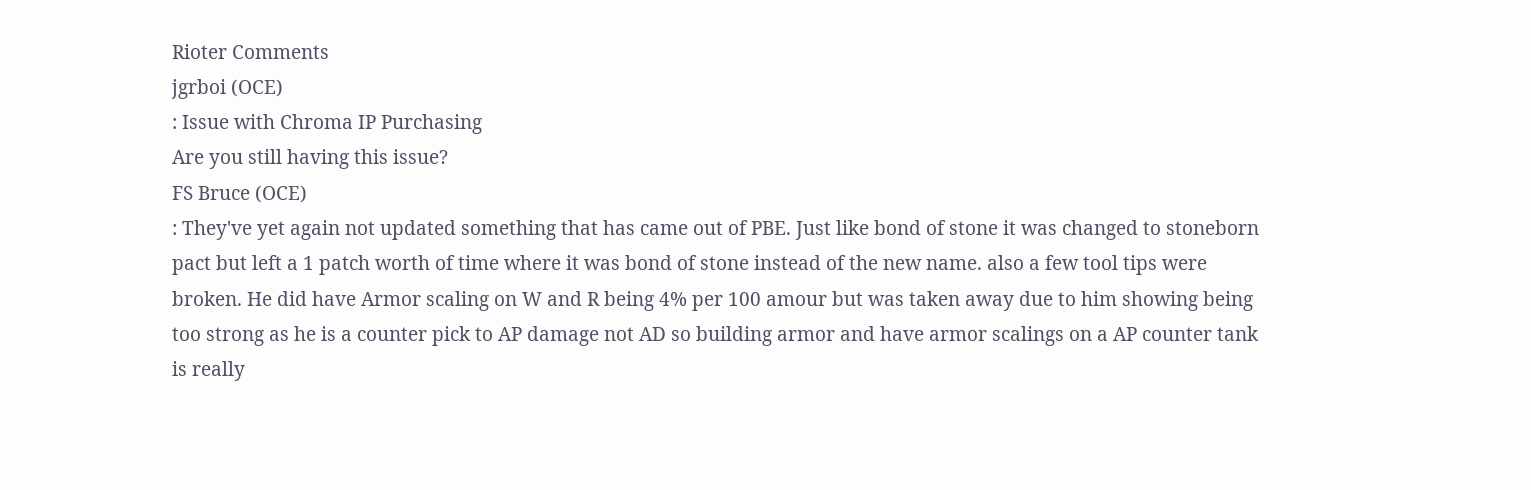Rioter Comments
jgrboi (OCE)
: Issue with Chroma IP Purchasing
Are you still having this issue?
FS Bruce (OCE)
: They've yet again not updated something that has came out of PBE. Just like bond of stone it was changed to stoneborn pact but left a 1 patch worth of time where it was bond of stone instead of the new name. also a few tool tips were broken. He did have Armor scaling on W and R being 4% per 100 amour but was taken away due to him showing being too strong as he is a counter pick to AP damage not AD so building armor and have armor scalings on a AP counter tank is really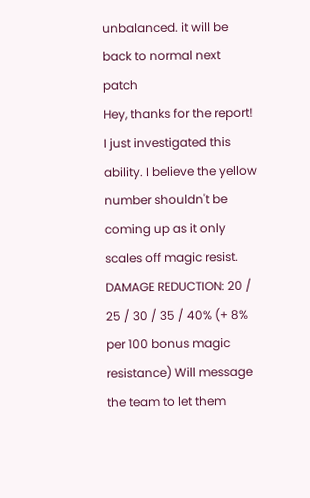unbalanced. it will be back to normal next patch
Hey, thanks for the report! I just investigated this ability. I believe the yellow number shouldn't be coming up as it only scales off magic resist. DAMAGE REDUCTION: 20 / 25 / 30 / 35 / 40% (+ 8% per 100 bonus magic resistance) Will message the team to let them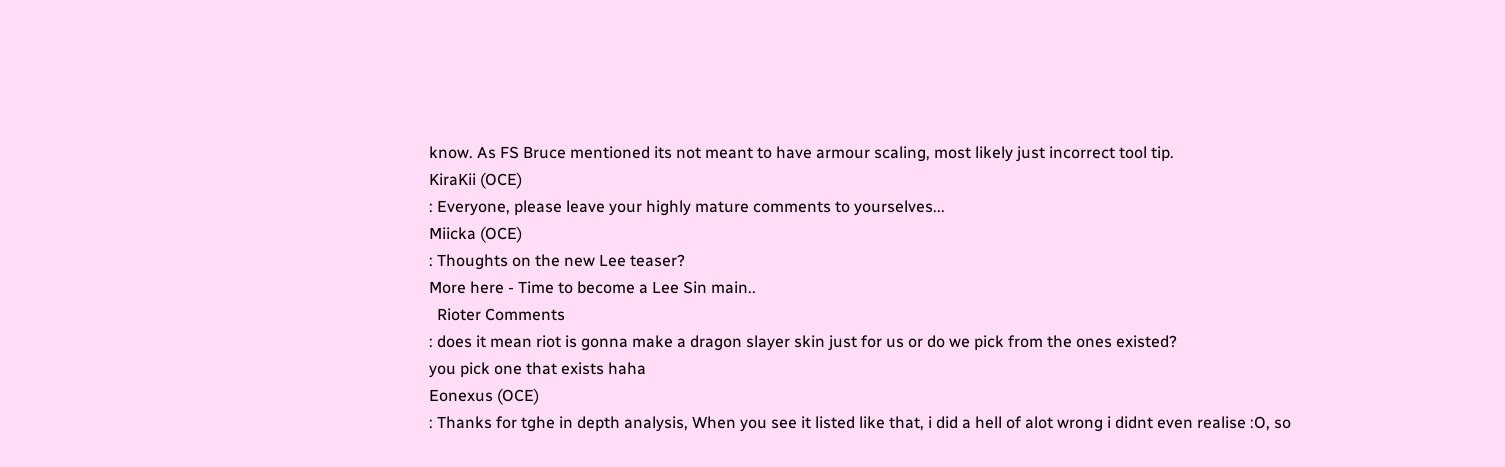know. As FS Bruce mentioned its not meant to have armour scaling, most likely just incorrect tool tip.
KiraKii (OCE)
: Everyone, please leave your highly mature comments to yourselves...
Miicka (OCE)
: Thoughts on the new Lee teaser?
More here - Time to become a Lee Sin main..
  Rioter Comments
: does it mean riot is gonna make a dragon slayer skin just for us or do we pick from the ones existed?
you pick one that exists haha
Eonexus (OCE)
: Thanks for tghe in depth analysis, When you see it listed like that, i did a hell of alot wrong i didnt even realise :O, so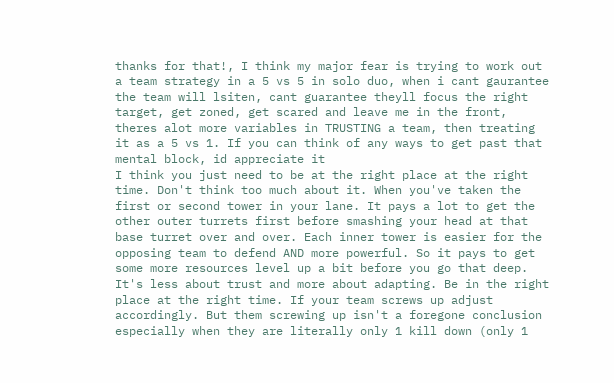thanks for that!, I think my major fear is trying to work out a team strategy in a 5 vs 5 in solo duo, when i cant gaurantee the team will lsiten, cant guarantee theyll focus the right target, get zoned, get scared and leave me in the front, theres alot more variables in TRUSTING a team, then treating it as a 5 vs 1. If you can think of any ways to get past that mental block, id appreciate it
I think you just need to be at the right place at the right time. Don't think too much about it. When you've taken the first or second tower in your lane. It pays a lot to get the other outer turrets first before smashing your head at that base turret over and over. Each inner tower is easier for the opposing team to defend AND more powerful. So it pays to get some more resources level up a bit before you go that deep. It's less about trust and more about adapting. Be in the right place at the right time. If your team screws up adjust accordingly. But them screwing up isn't a foregone conclusion especially when they are literally only 1 kill down (only 1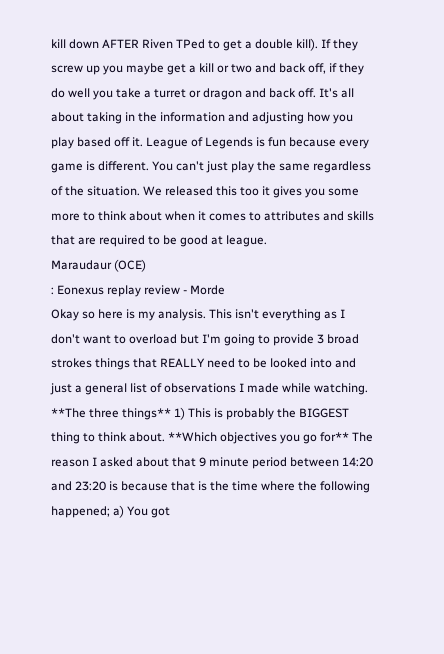kill down AFTER Riven TPed to get a double kill). If they screw up you maybe get a kill or two and back off, if they do well you take a turret or dragon and back off. It's all about taking in the information and adjusting how you play based off it. League of Legends is fun because every game is different. You can't just play the same regardless of the situation. We released this too it gives you some more to think about when it comes to attributes and skills that are required to be good at league.
Maraudaur (OCE)
: Eonexus replay review - Morde
Okay so here is my analysis. This isn't everything as I don't want to overload but I'm going to provide 3 broad strokes things that REALLY need to be looked into and just a general list of observations I made while watching. **The three things** 1) This is probably the BIGGEST thing to think about. **Which objectives you go for** The reason I asked about that 9 minute period between 14:20 and 23:20 is because that is the time where the following happened; a) You got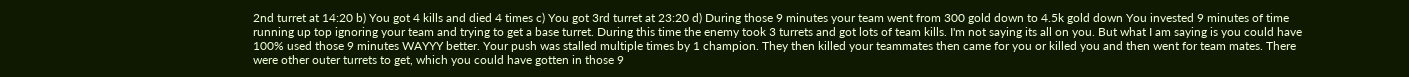2nd turret at 14:20 b) You got 4 kills and died 4 times c) You got 3rd turret at 23:20 d) During those 9 minutes your team went from 300 gold down to 4.5k gold down You invested 9 minutes of time running up top ignoring your team and trying to get a base turret. During this time the enemy took 3 turrets and got lots of team kills. I'm not saying its all on you. But what I am saying is you could have 100% used those 9 minutes WAYYY better. Your push was stalled multiple times by 1 champion. They then killed your teammates then came for you or killed you and then went for team mates. There were other outer turrets to get, which you could have gotten in those 9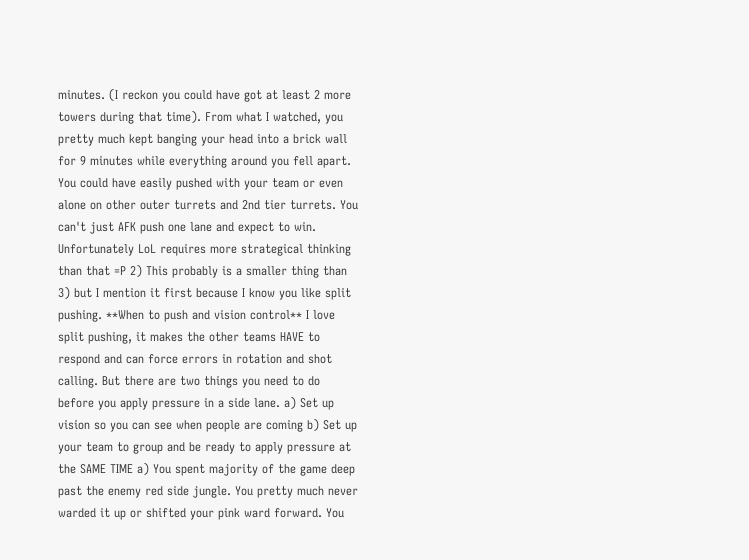minutes. (I reckon you could have got at least 2 more towers during that time). From what I watched, you pretty much kept banging your head into a brick wall for 9 minutes while everything around you fell apart. You could have easily pushed with your team or even alone on other outer turrets and 2nd tier turrets. You can't just AFK push one lane and expect to win. Unfortunately LoL requires more strategical thinking than that =P 2) This probably is a smaller thing than 3) but I mention it first because I know you like split pushing. **When to push and vision control** I love split pushing, it makes the other teams HAVE to respond and can force errors in rotation and shot calling. But there are two things you need to do before you apply pressure in a side lane. a) Set up vision so you can see when people are coming b) Set up your team to group and be ready to apply pressure at the SAME TIME a) You spent majority of the game deep past the enemy red side jungle. You pretty much never warded it up or shifted your pink ward forward. You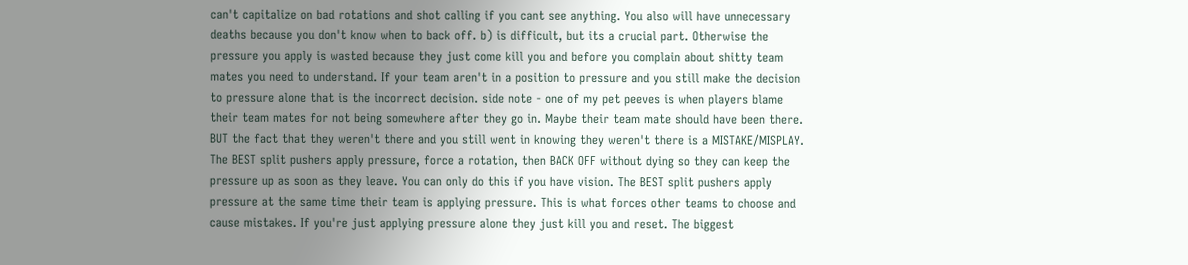can't capitalize on bad rotations and shot calling if you cant see anything. You also will have unnecessary deaths because you don't know when to back off. b) is difficult, but its a crucial part. Otherwise the pressure you apply is wasted because they just come kill you and before you complain about shitty team mates you need to understand. If your team aren't in a position to pressure and you still make the decision to pressure alone that is the incorrect decision. side note - one of my pet peeves is when players blame their team mates for not being somewhere after they go in. Maybe their team mate should have been there. BUT the fact that they weren't there and you still went in knowing they weren't there is a MISTAKE/MISPLAY. The BEST split pushers apply pressure, force a rotation, then BACK OFF without dying so they can keep the pressure up as soon as they leave. You can only do this if you have vision. The BEST split pushers apply pressure at the same time their team is applying pressure. This is what forces other teams to choose and cause mistakes. If you're just applying pressure alone they just kill you and reset. The biggest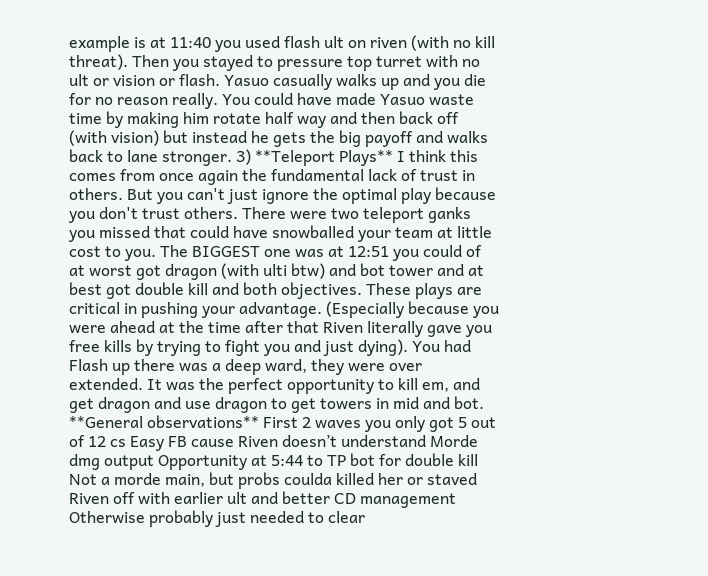example is at 11:40 you used flash ult on riven (with no kill threat). Then you stayed to pressure top turret with no ult or vision or flash. Yasuo casually walks up and you die for no reason really. You could have made Yasuo waste time by making him rotate half way and then back off (with vision) but instead he gets the big payoff and walks back to lane stronger. 3) **Teleport Plays** I think this comes from once again the fundamental lack of trust in others. But you can't just ignore the optimal play because you don't trust others. There were two teleport ganks you missed that could have snowballed your team at little cost to you. The BIGGEST one was at 12:51 you could of at worst got dragon (with ulti btw) and bot tower and at best got double kill and both objectives. These plays are critical in pushing your advantage. (Especially because you were ahead at the time after that Riven literally gave you free kills by trying to fight you and just dying). You had Flash up there was a deep ward, they were over extended. It was the perfect opportunity to kill em, and get dragon and use dragon to get towers in mid and bot. **General observations** First 2 waves you only got 5 out of 12 cs Easy FB cause Riven doesn’t understand Morde dmg output Opportunity at 5:44 to TP bot for double kill Not a morde main, but probs coulda killed her or staved Riven off with earlier ult and better CD management Otherwise probably just needed to clear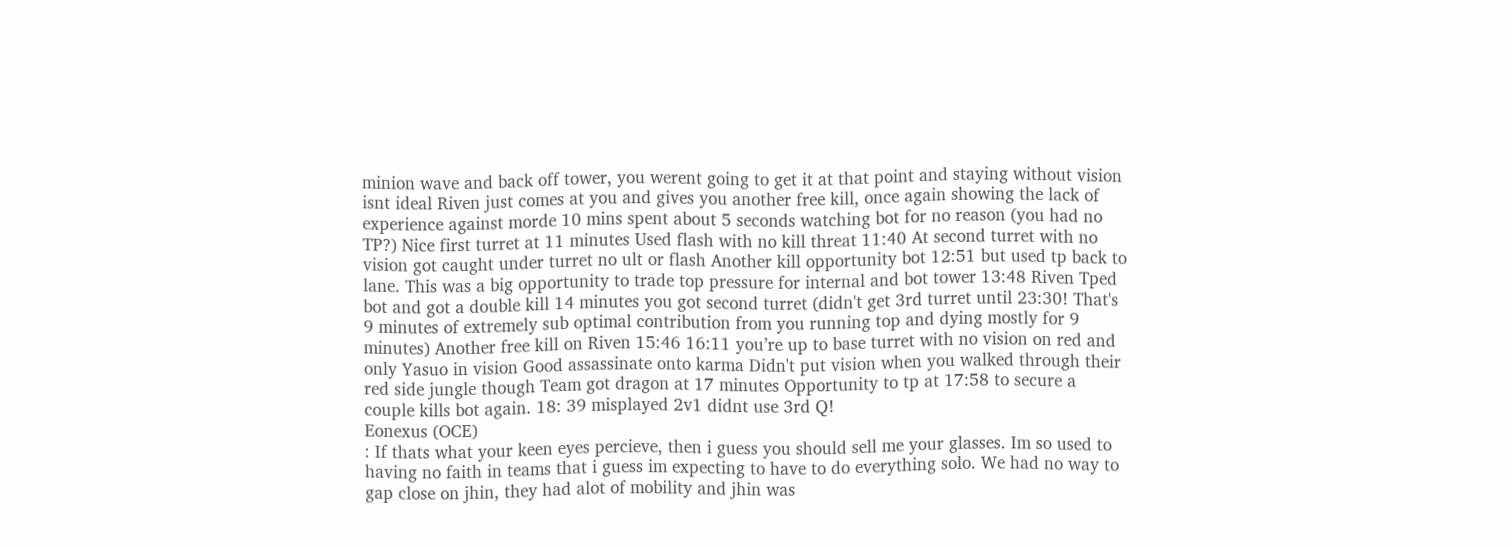minion wave and back off tower, you werent going to get it at that point and staying without vision isnt ideal Riven just comes at you and gives you another free kill, once again showing the lack of experience against morde 10 mins spent about 5 seconds watching bot for no reason (you had no TP?) Nice first turret at 11 minutes Used flash with no kill threat 11:40 At second turret with no vision got caught under turret no ult or flash Another kill opportunity bot 12:51 but used tp back to lane. This was a big opportunity to trade top pressure for internal and bot tower 13:48 Riven Tped bot and got a double kill 14 minutes you got second turret (didn't get 3rd turret until 23:30! That's 9 minutes of extremely sub optimal contribution from you running top and dying mostly for 9 minutes) Another free kill on Riven 15:46 16:11 you’re up to base turret with no vision on red and only Yasuo in vision Good assassinate onto karma Didn't put vision when you walked through their red side jungle though Team got dragon at 17 minutes Opportunity to tp at 17:58 to secure a couple kills bot again. 18: 39 misplayed 2v1 didnt use 3rd Q!
Eonexus (OCE)
: If thats what your keen eyes percieve, then i guess you should sell me your glasses. Im so used to having no faith in teams that i guess im expecting to have to do everything solo. We had no way to gap close on jhin, they had alot of mobility and jhin was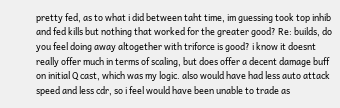pretty fed, as to what i did between taht time, im guessing took top inhib and fed kills but nothing that worked for the greater good? Re: builds, do you feel doing away altogether with triforce is good? i know it doesnt really offer much in terms of scaling, but does offer a decent damage buff on initial Q cast, which was my logic. also would have had less auto attack speed and less cdr, so i feel would have been unable to trade as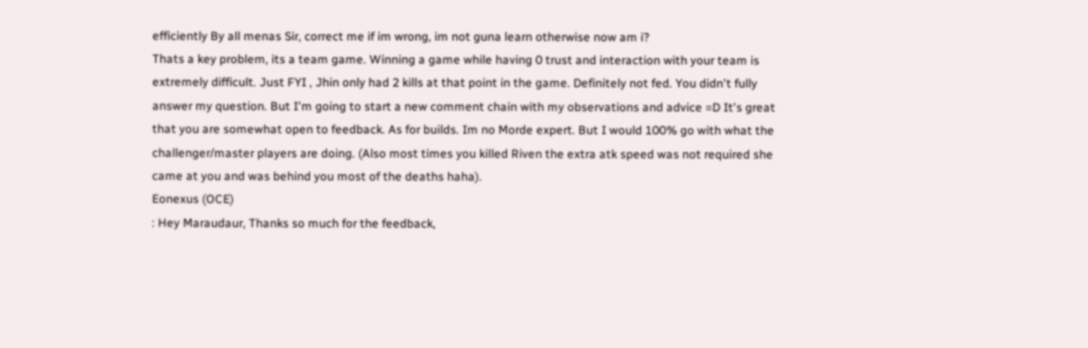efficiently By all menas Sir, correct me if im wrong, im not guna learn otherwise now am i?
Thats a key problem, its a team game. Winning a game while having 0 trust and interaction with your team is extremely difficult. Just FYI , Jhin only had 2 kills at that point in the game. Definitely not fed. You didn't fully answer my question. But I'm going to start a new comment chain with my observations and advice =D It's great that you are somewhat open to feedback. As for builds. Im no Morde expert. But I would 100% go with what the challenger/master players are doing. (Also most times you killed Riven the extra atk speed was not required she came at you and was behind you most of the deaths haha).
Eonexus (OCE)
: Hey Maraudaur, Thanks so much for the feedback,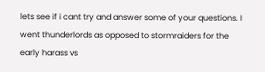lets see if i cant try and answer some of your questions. I went thunderlords as opposed to stormraiders for the early harass vs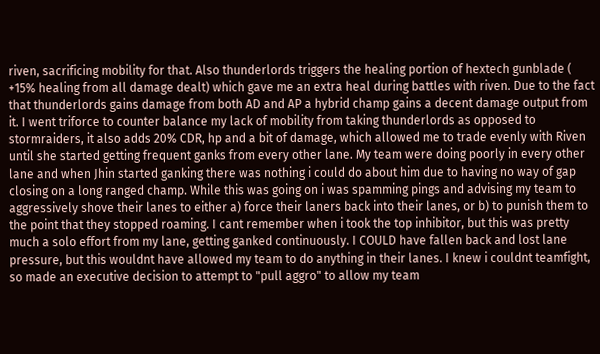riven, sacrificing mobility for that. Also thunderlords triggers the healing portion of hextech gunblade ( +15% healing from all damage dealt) which gave me an extra heal during battles with riven. Due to the fact that thunderlords gains damage from both AD and AP a hybrid champ gains a decent damage output from it. I went triforce to counter balance my lack of mobility from taking thunderlords as opposed to stormraiders, it also adds 20% CDR, hp and a bit of damage, which allowed me to trade evenly with Riven until she started getting frequent ganks from every other lane. My team were doing poorly in every other lane and when Jhin started ganking there was nothing i could do about him due to having no way of gap closing on a long ranged champ. While this was going on i was spamming pings and advising my team to aggressively shove their lanes to either a) force their laners back into their lanes, or b) to punish them to the point that they stopped roaming. I cant remember when i took the top inhibitor, but this was pretty much a solo effort from my lane, getting ganked continuously. I COULD have fallen back and lost lane pressure, but this wouldnt have allowed my team to do anything in their lanes. I knew i couldnt teamfight, so made an executive decision to attempt to "pull aggro" to allow my team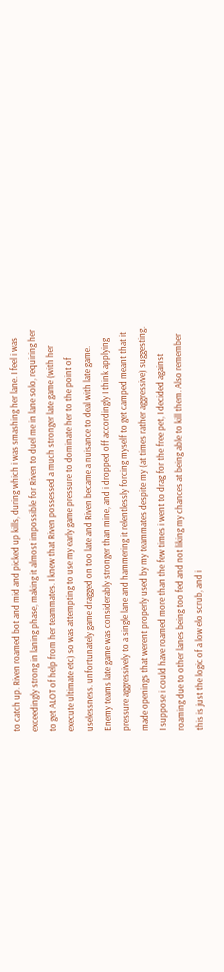to catch up. Riven roamed bot and mid and picked up kills, during which i was smashing her lane. I feel i was exceedingly strong in laning phase, making it almost impossible for Riven to duel me in lane solo, requiring her to get ALOT of help from her teammates. I knew that Riven possessed a much stronger late game (with her execute ultimate etc) so was attempting to use my early game pressure to dominate her to the point of uselessness. unfortunately game dragged on too late and Riven became a nuisance to deal with late game. Enemy teams late game was considerably stronger than mine, and i dropped off accordingly I think applying pressure aggressively to a single lane and hammering it relentlessly forcing myself to get camped meant that it made openings that werent properly used by my teammates despite my (at times rather aggressive) suggesting. I suppose i could have roamed more than the few times i went to drag for the free pet, I decided against roaming due to other lanes being too fed and not liking my chances at being able to kill them. Also remember this is just the logic of a low elo scrub, and i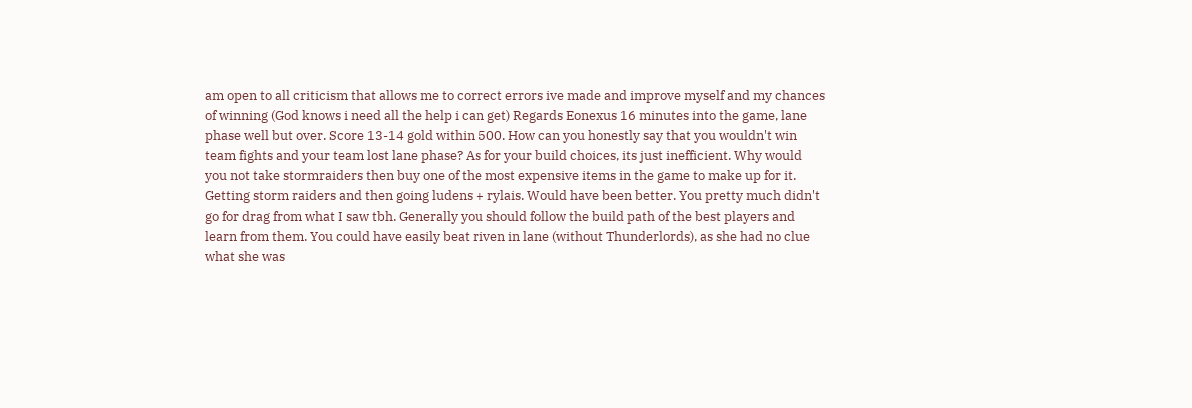am open to all criticism that allows me to correct errors ive made and improve myself and my chances of winning (God knows i need all the help i can get) Regards Eonexus 16 minutes into the game, lane phase well but over. Score 13-14 gold within 500. How can you honestly say that you wouldn't win team fights and your team lost lane phase? As for your build choices, its just inefficient. Why would you not take stormraiders then buy one of the most expensive items in the game to make up for it. Getting storm raiders and then going ludens + rylais. Would have been better. You pretty much didn't go for drag from what I saw tbh. Generally you should follow the build path of the best players and learn from them. You could have easily beat riven in lane (without Thunderlords), as she had no clue what she was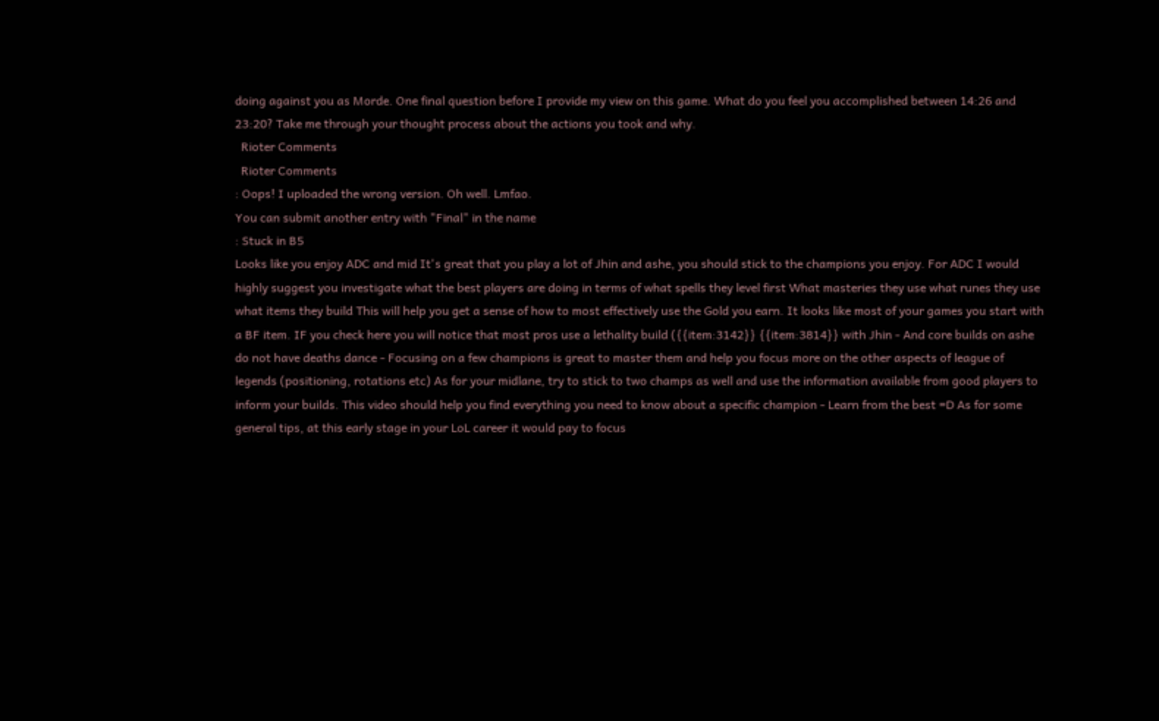doing against you as Morde. One final question before I provide my view on this game. What do you feel you accomplished between 14:26 and 23:20? Take me through your thought process about the actions you took and why.
  Rioter Comments
  Rioter Comments
: Oops! I uploaded the wrong version. Oh well. Lmfao.
You can submit another entry with "Final" in the name
: Stuck in B5
Looks like you enjoy ADC and mid It's great that you play a lot of Jhin and ashe, you should stick to the champions you enjoy. For ADC I would highly suggest you investigate what the best players are doing in terms of what spells they level first What masteries they use what runes they use what items they build This will help you get a sense of how to most effectively use the Gold you earn. It looks like most of your games you start with a BF item. IF you check here you will notice that most pros use a lethality build ({{item:3142}} {{item:3814}} with Jhin - And core builds on ashe do not have deaths dance - Focusing on a few champions is great to master them and help you focus more on the other aspects of league of legends (positioning, rotations etc) As for your midlane, try to stick to two champs as well and use the information available from good players to inform your builds. This video should help you find everything you need to know about a specific champion - Learn from the best =D As for some general tips, at this early stage in your LoL career it would pay to focus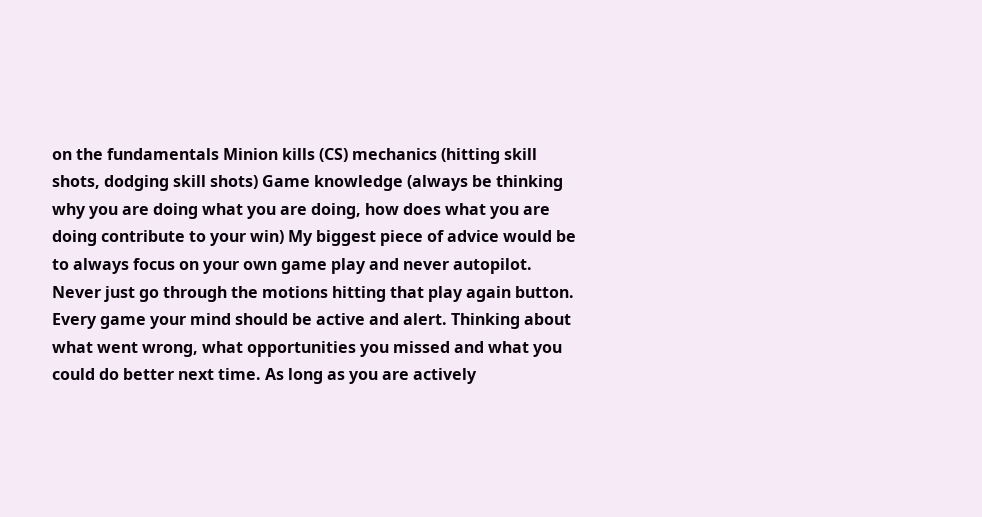on the fundamentals Minion kills (CS) mechanics (hitting skill shots, dodging skill shots) Game knowledge (always be thinking why you are doing what you are doing, how does what you are doing contribute to your win) My biggest piece of advice would be to always focus on your own game play and never autopilot. Never just go through the motions hitting that play again button. Every game your mind should be active and alert. Thinking about what went wrong, what opportunities you missed and what you could do better next time. As long as you are actively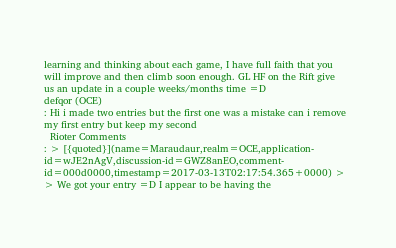learning and thinking about each game, I have full faith that you will improve and then climb soon enough. GL HF on the Rift give us an update in a couple weeks/months time =D
defqor (OCE)
: Hi i made two entries but the first one was a mistake can i remove my first entry but keep my second
  Rioter Comments
: > [{quoted}](name=Maraudaur,realm=OCE,application-id=wJE2nAgV,discussion-id=GWZ8anEO,comment-id=000d0000,timestamp=2017-03-13T02:17:54.365+0000) > > We got your entry =D I appear to be having the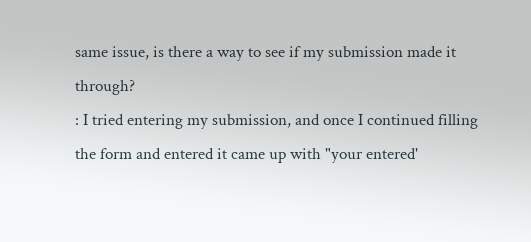same issue, is there a way to see if my submission made it through?
: I tried entering my submission, and once I continued filling the form and entered it came up with "your entered'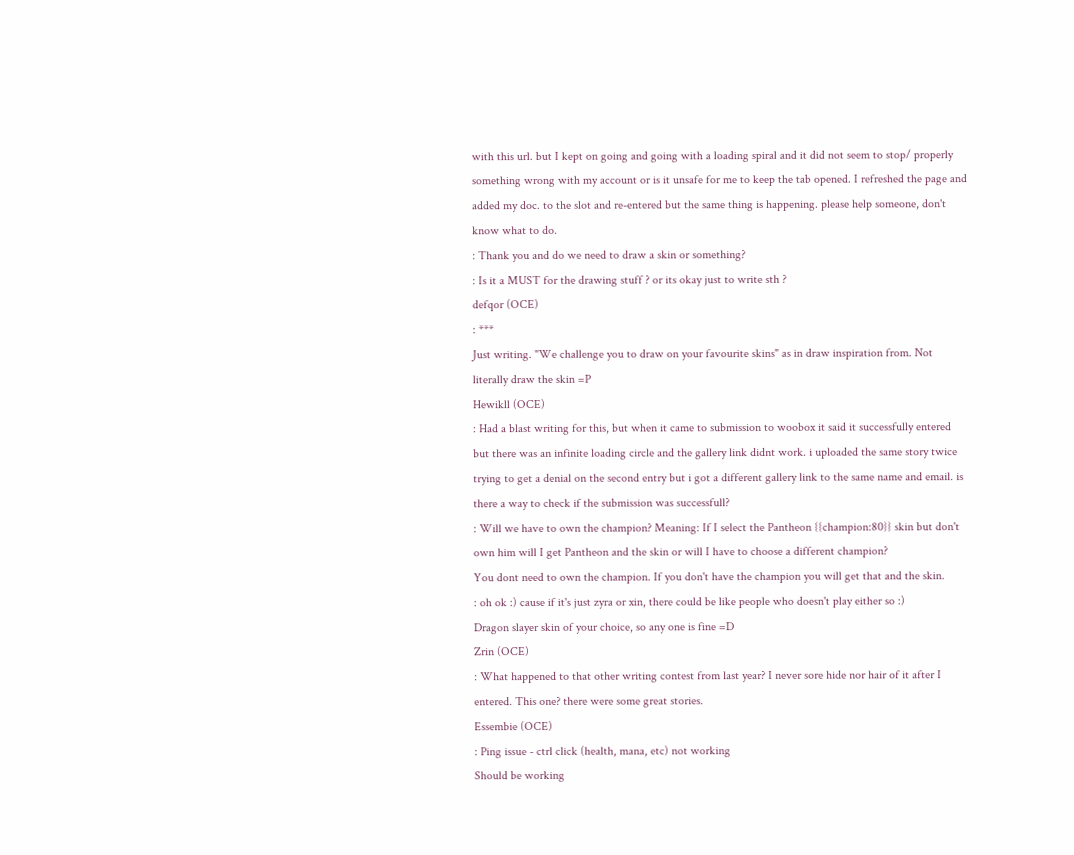with this url. but I kept on going and going with a loading spiral and it did not seem to stop/ properly something wrong with my account or is it unsafe for me to keep the tab opened. I refreshed the page and added my doc. to the slot and re-entered but the same thing is happening. please help someone, don't know what to do.
: Thank you and do we need to draw a skin or something?
: Is it a MUST for the drawing stuff ? or its okay just to write sth ?
defqor (OCE)
: ***
Just writing. "We challenge you to draw on your favourite skins" as in draw inspiration from. Not literally draw the skin =P
Hewikll (OCE)
: Had a blast writing for this, but when it came to submission to woobox it said it successfully entered but there was an infinite loading circle and the gallery link didnt work. i uploaded the same story twice trying to get a denial on the second entry but i got a different gallery link to the same name and email. is there a way to check if the submission was successfull?
: Will we have to own the champion? Meaning: If I select the Pantheon {{champion:80}} skin but don't own him will I get Pantheon and the skin or will I have to choose a different champion?
You dont need to own the champion. If you don't have the champion you will get that and the skin.
: oh ok :) cause if it's just zyra or xin, there could be like people who doesn't play either so :)
Dragon slayer skin of your choice, so any one is fine =D
Zrin (OCE)
: What happened to that other writing contest from last year? I never sore hide nor hair of it after I entered. This one? there were some great stories.
Essembie (OCE)
: Ping issue - ctrl click (health, mana, etc) not working
Should be working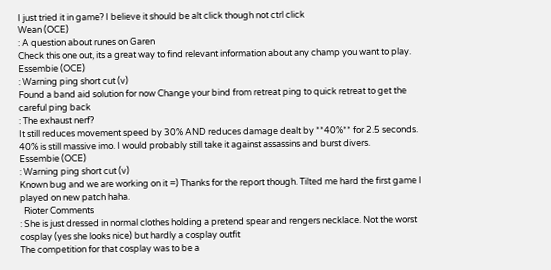I just tried it in game? I believe it should be alt click though not ctrl click
Wean (OCE)
: A question about runes on Garen
Check this one out, its a great way to find relevant information about any champ you want to play.
Essembie (OCE)
: Warning ping short cut (v)
Found a band aid solution for now Change your bind from retreat ping to quick retreat to get the careful ping back
: The exhaust nerf?
It still reduces movement speed by 30% AND reduces damage dealt by **40%** for 2.5 seconds. 40% is still massive imo. I would probably still take it against assassins and burst divers.
Essembie (OCE)
: Warning ping short cut (v)
Known bug and we are working on it =) Thanks for the report though. Tilted me hard the first game I played on new patch haha.
  Rioter Comments
: She is just dressed in normal clothes holding a pretend spear and rengers necklace. Not the worst cosplay (yes she looks nice) but hardly a cosplay outfit
The competition for that cosplay was to be a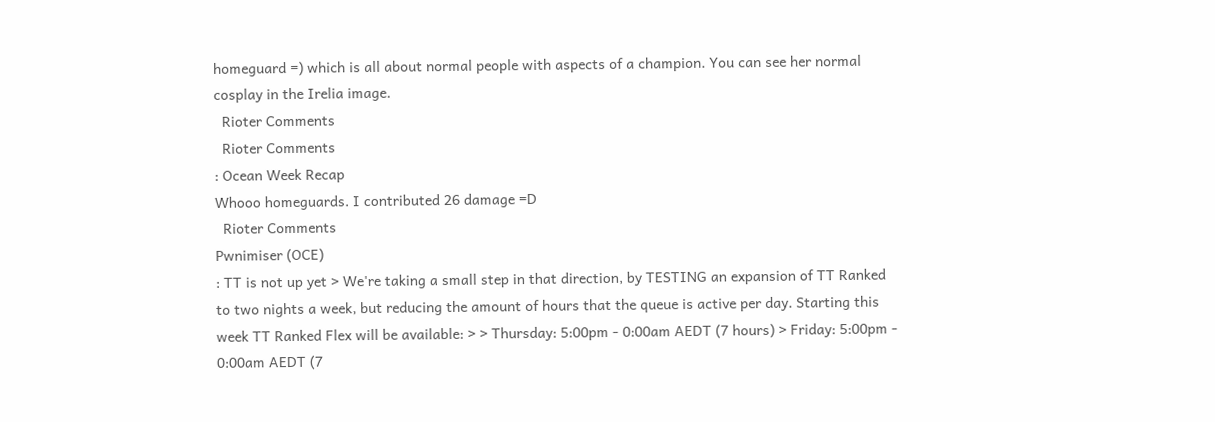homeguard =) which is all about normal people with aspects of a champion. You can see her normal cosplay in the Irelia image.
  Rioter Comments
  Rioter Comments
: Ocean Week Recap
Whooo homeguards. I contributed 26 damage =D
  Rioter Comments
Pwnimiser (OCE)
: TT is not up yet > We're taking a small step in that direction, by TESTING an expansion of TT Ranked to two nights a week, but reducing the amount of hours that the queue is active per day. Starting this week TT Ranked Flex will be available: > > Thursday: 5:00pm - 0:00am AEDT (7 hours) > Friday: 5:00pm - 0:00am AEDT (7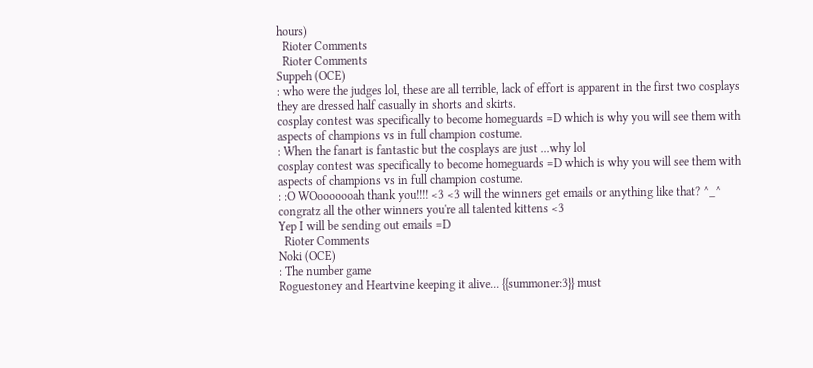hours)
  Rioter Comments
  Rioter Comments
Suppeh (OCE)
: who were the judges lol, these are all terrible, lack of effort is apparent in the first two cosplays they are dressed half casually in shorts and skirts.
cosplay contest was specifically to become homeguards =D which is why you will see them with aspects of champions vs in full champion costume.
: When the fanart is fantastic but the cosplays are just ...why lol
cosplay contest was specifically to become homeguards =D which is why you will see them with aspects of champions vs in full champion costume.
: :O WOooooooah thank you!!!! <3 <3 will the winners get emails or anything like that? ^_^ congratz all the other winners you're all talented kittens <3
Yep I will be sending out emails =D
  Rioter Comments
Noki (OCE)
: The number game
Roguestoney and Heartvine keeping it alive... {{summoner:3}} must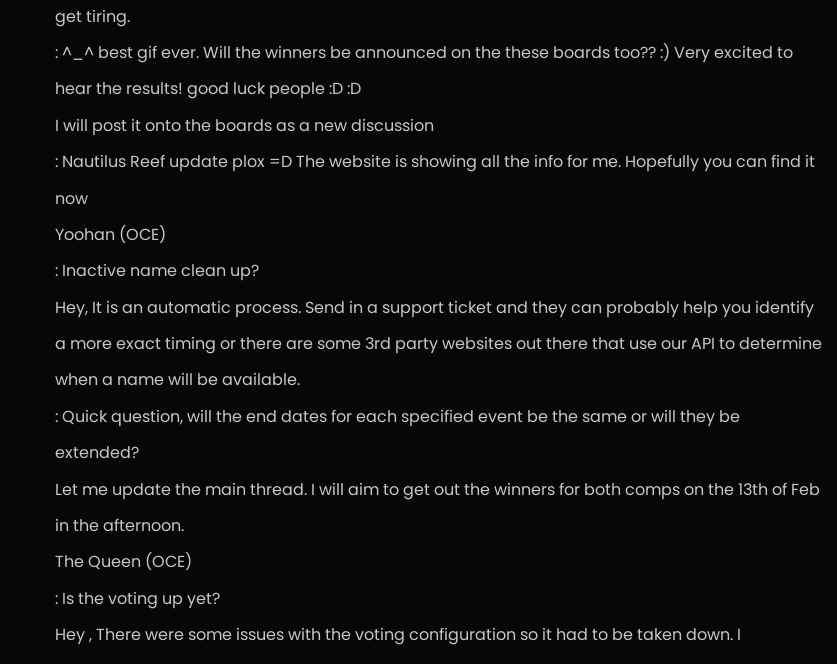get tiring.
: ^_^ best gif ever. Will the winners be announced on the these boards too?? :) Very excited to hear the results! good luck people :D :D
I will post it onto the boards as a new discussion
: Nautilus Reef update plox =D The website is showing all the info for me. Hopefully you can find it now
Yoohan (OCE)
: Inactive name clean up?
Hey, It is an automatic process. Send in a support ticket and they can probably help you identify a more exact timing or there are some 3rd party websites out there that use our API to determine when a name will be available.
: Quick question, will the end dates for each specified event be the same or will they be extended?
Let me update the main thread. I will aim to get out the winners for both comps on the 13th of Feb in the afternoon.
The Queen (OCE)
: Is the voting up yet?
Hey , There were some issues with the voting configuration so it had to be taken down. I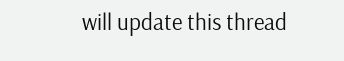will update this thread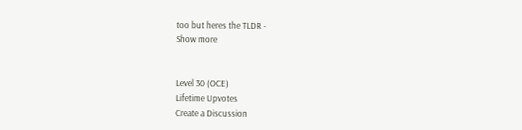too but heres the TLDR -
Show more


Level 30 (OCE)
Lifetime Upvotes
Create a Discussion